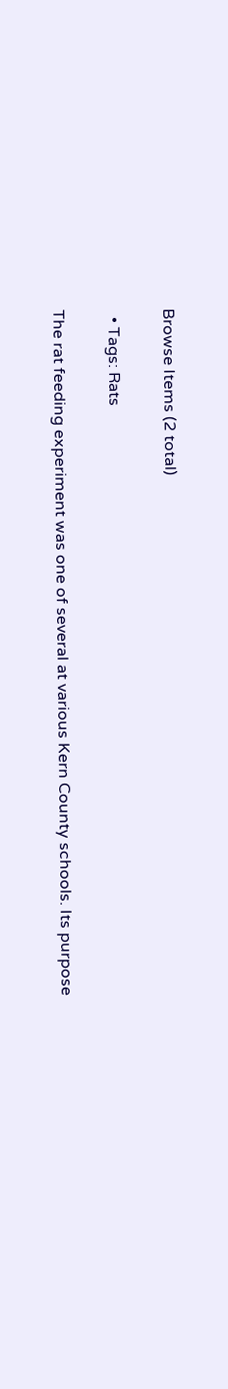Browse Items (2 total)

  • Tags: Rats

The rat feeding experiment was one of several at various Kern County schools. Its purpose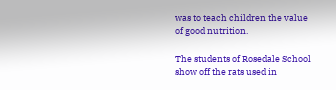was to teach children the value of good nutrition.

The students of Rosedale School show off the rats used in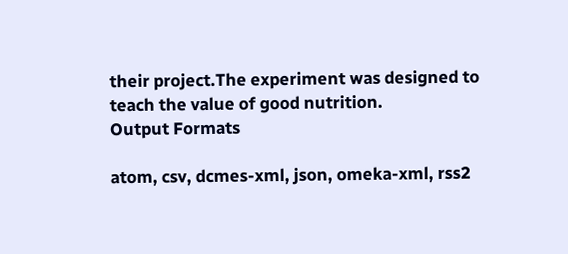their project.The experiment was designed to teach the value of good nutrition.
Output Formats

atom, csv, dcmes-xml, json, omeka-xml, rss2